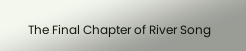The Final Chapter of River Song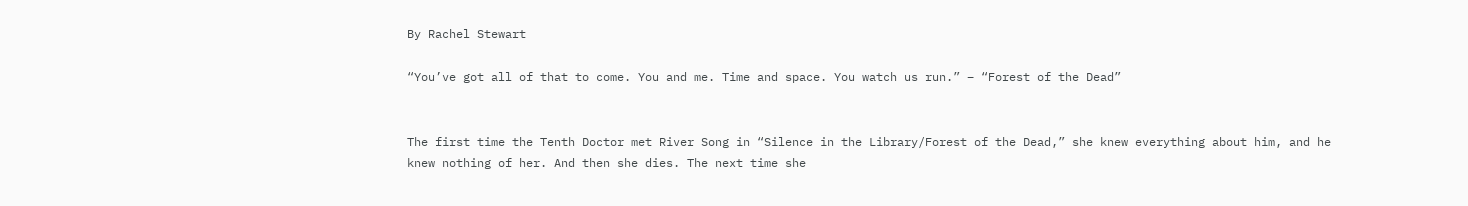By Rachel Stewart

“You’ve got all of that to come. You and me. Time and space. You watch us run.” – “Forest of the Dead”


The first time the Tenth Doctor met River Song in “Silence in the Library/Forest of the Dead,” she knew everything about him, and he knew nothing of her. And then she dies. The next time she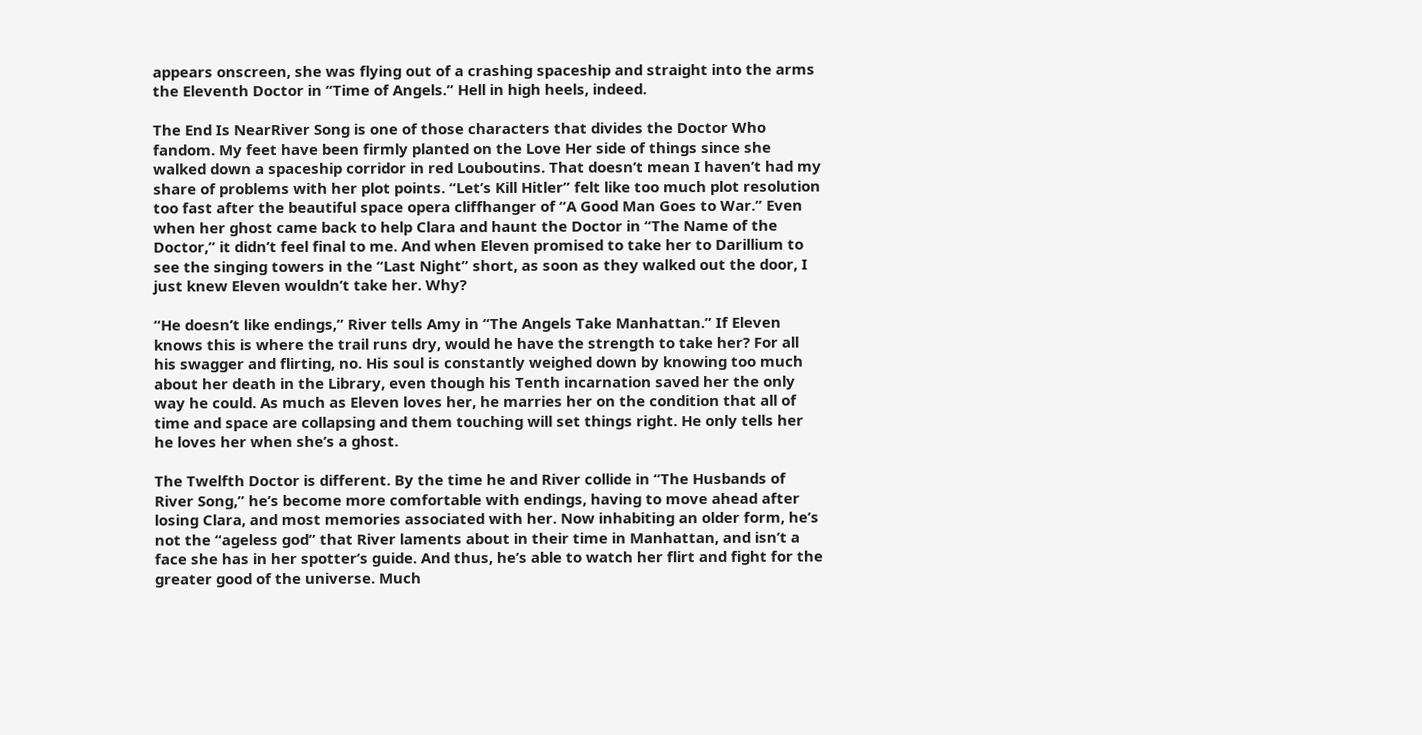appears onscreen, she was flying out of a crashing spaceship and straight into the arms the Eleventh Doctor in “Time of Angels.” Hell in high heels, indeed.

The End Is NearRiver Song is one of those characters that divides the Doctor Who fandom. My feet have been firmly planted on the Love Her side of things since she walked down a spaceship corridor in red Louboutins. That doesn’t mean I haven’t had my share of problems with her plot points. “Let’s Kill Hitler” felt like too much plot resolution too fast after the beautiful space opera cliffhanger of “A Good Man Goes to War.” Even when her ghost came back to help Clara and haunt the Doctor in “The Name of the Doctor,” it didn’t feel final to me. And when Eleven promised to take her to Darillium to see the singing towers in the “Last Night” short, as soon as they walked out the door, I just knew Eleven wouldn’t take her. Why?

“He doesn’t like endings,” River tells Amy in “The Angels Take Manhattan.” If Eleven knows this is where the trail runs dry, would he have the strength to take her? For all his swagger and flirting, no. His soul is constantly weighed down by knowing too much about her death in the Library, even though his Tenth incarnation saved her the only way he could. As much as Eleven loves her, he marries her on the condition that all of time and space are collapsing and them touching will set things right. He only tells her he loves her when she’s a ghost.

The Twelfth Doctor is different. By the time he and River collide in “The Husbands of River Song,” he’s become more comfortable with endings, having to move ahead after losing Clara, and most memories associated with her. Now inhabiting an older form, he’s not the “ageless god” that River laments about in their time in Manhattan, and isn’t a face she has in her spotter’s guide. And thus, he’s able to watch her flirt and fight for the greater good of the universe. Much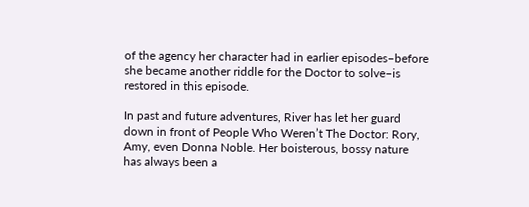of the agency her character had in earlier episodes–before she became another riddle for the Doctor to solve–is restored in this episode.

In past and future adventures, River has let her guard down in front of People Who Weren’t The Doctor: Rory, Amy, even Donna Noble. Her boisterous, bossy nature has always been a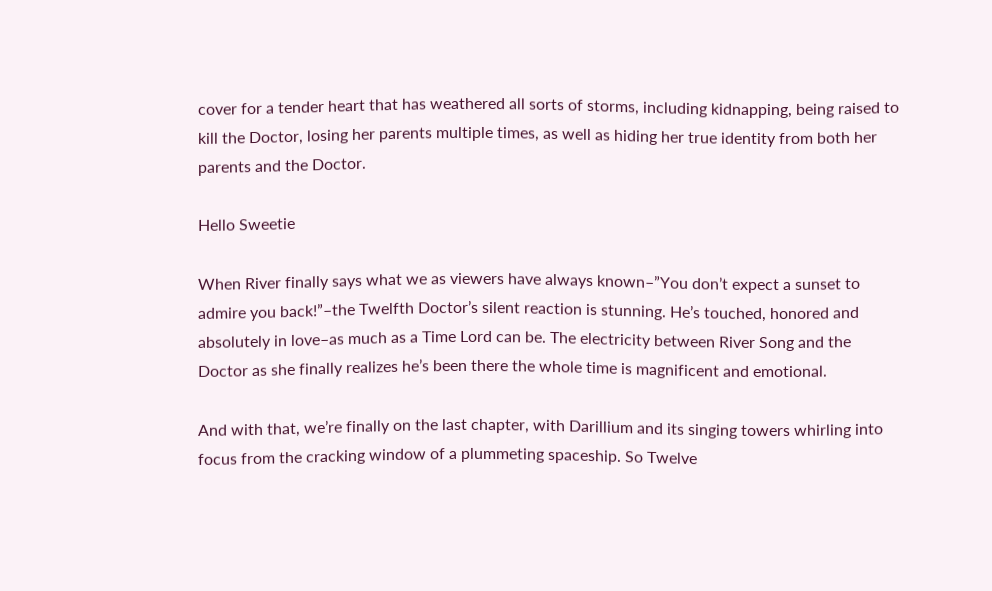cover for a tender heart that has weathered all sorts of storms, including kidnapping, being raised to kill the Doctor, losing her parents multiple times, as well as hiding her true identity from both her parents and the Doctor.

Hello Sweetie

When River finally says what we as viewers have always known–”You don’t expect a sunset to admire you back!”–the Twelfth Doctor’s silent reaction is stunning. He’s touched, honored and absolutely in love–as much as a Time Lord can be. The electricity between River Song and the Doctor as she finally realizes he’s been there the whole time is magnificent and emotional.

And with that, we’re finally on the last chapter, with Darillium and its singing towers whirling into focus from the cracking window of a plummeting spaceship. So Twelve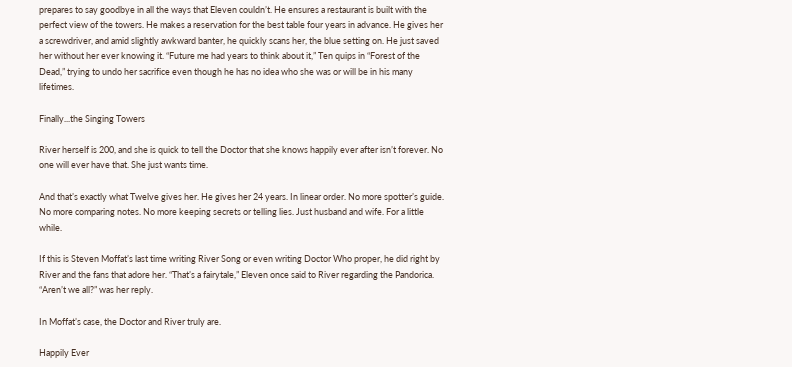prepares to say goodbye in all the ways that Eleven couldn’t. He ensures a restaurant is built with the perfect view of the towers. He makes a reservation for the best table four years in advance. He gives her a screwdriver, and amid slightly awkward banter, he quickly scans her, the blue setting on. He just saved her without her ever knowing it. “Future me had years to think about it,” Ten quips in “Forest of the Dead,” trying to undo her sacrifice even though he has no idea who she was or will be in his many lifetimes.

Finally...the Singing Towers

River herself is 200, and she is quick to tell the Doctor that she knows happily ever after isn’t forever. No one will ever have that. She just wants time.

And that’s exactly what Twelve gives her. He gives her 24 years. In linear order. No more spotter’s guide. No more comparing notes. No more keeping secrets or telling lies. Just husband and wife. For a little while.

If this is Steven Moffat’s last time writing River Song or even writing Doctor Who proper, he did right by River and the fans that adore her. “That’s a fairytale,” Eleven once said to River regarding the Pandorica. “Aren’t we all?” was her reply.

In Moffat’s case, the Doctor and River truly are.

Happily Ever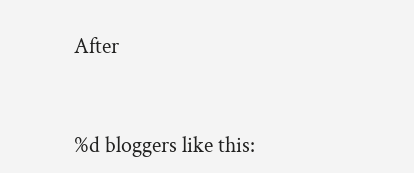After


%d bloggers like this: